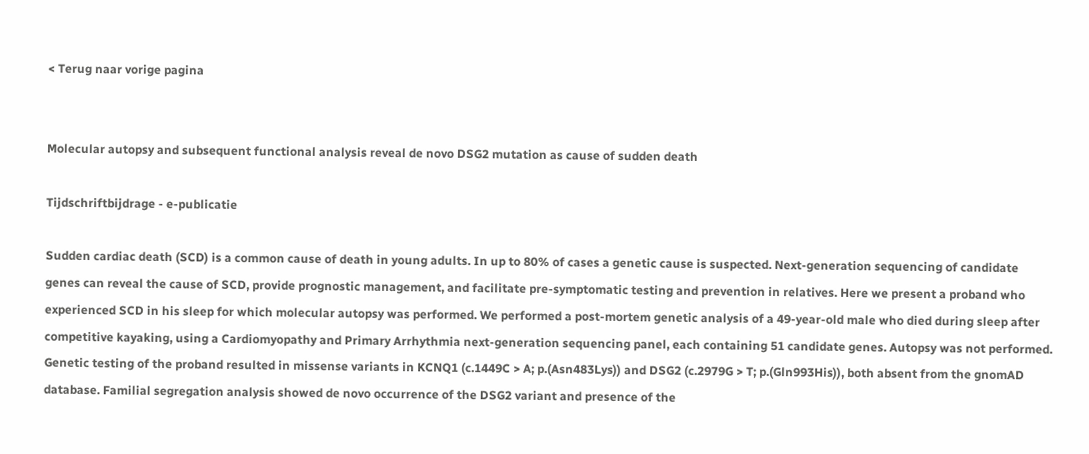< Terug naar vorige pagina


Molecular autopsy and subsequent functional analysis reveal de novo DSG2 mutation as cause of sudden death

Tijdschriftbijdrage - e-publicatie

Sudden cardiac death (SCD) is a common cause of death in young adults. In up to 80% of cases a genetic cause is suspected. Next-generation sequencing of candidate genes can reveal the cause of SCD, provide prognostic management, and facilitate pre-symptomatic testing and prevention in relatives. Here we present a proband who experienced SCD in his sleep for which molecular autopsy was performed. We performed a post-mortem genetic analysis of a 49-year-old male who died during sleep after competitive kayaking, using a Cardiomyopathy and Primary Arrhythmia next-generation sequencing panel, each containing 51 candidate genes. Autopsy was not performed. Genetic testing of the proband resulted in missense variants in KCNQ1 (c.1449C > A; p.(Asn483Lys)) and DSG2 (c.2979G > T; p.(Gln993His)), both absent from the gnomAD database. Familial segregation analysis showed de novo occurrence of the DSG2 variant and presence of the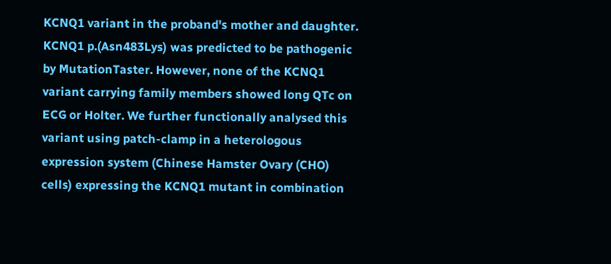KCNQ1 variant in the proband's mother and daughter. KCNQ1 p.(Asn483Lys) was predicted to be pathogenic by MutationTaster. However, none of the KCNQ1 variant carrying family members showed long QTc on ECG or Holter. We further functionally analysed this variant using patch-clamp in a heterologous expression system (Chinese Hamster Ovary (CHO) cells) expressing the KCNQ1 mutant in combination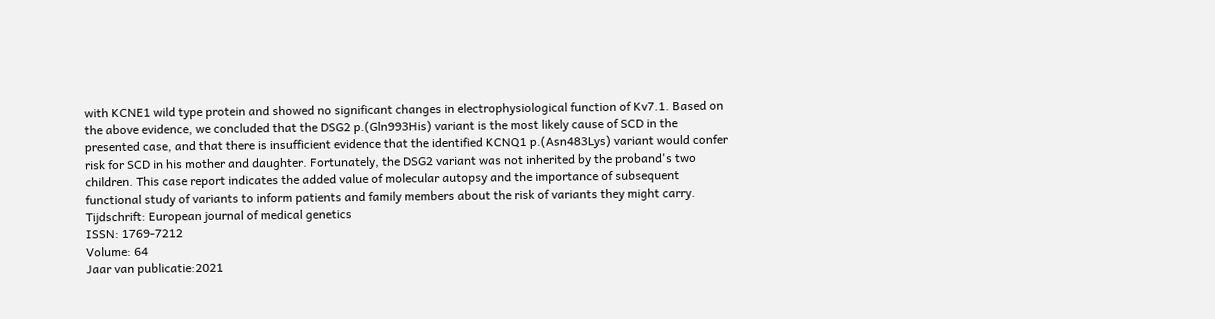with KCNE1 wild type protein and showed no significant changes in electrophysiological function of Kv7.1. Based on the above evidence, we concluded that the DSG2 p.(Gln993His) variant is the most likely cause of SCD in the presented case, and that there is insufficient evidence that the identified KCNQ1 p.(Asn483Lys) variant would confer risk for SCD in his mother and daughter. Fortunately, the DSG2 variant was not inherited by the proband's two children. This case report indicates the added value of molecular autopsy and the importance of subsequent functional study of variants to inform patients and family members about the risk of variants they might carry.
Tijdschrift: European journal of medical genetics
ISSN: 1769-7212
Volume: 64
Jaar van publicatie:2021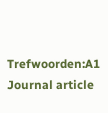Trefwoorden:A1 Journal article